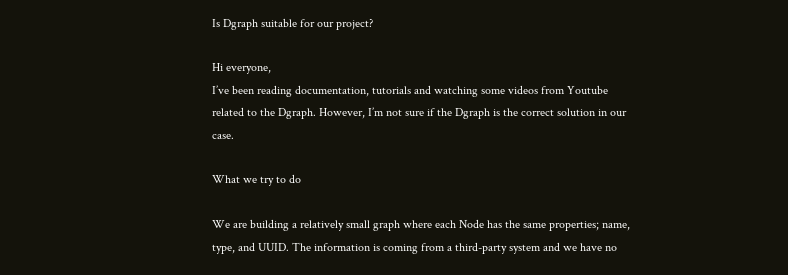Is Dgraph suitable for our project?

Hi everyone,
I’ve been reading documentation, tutorials and watching some videos from Youtube related to the Dgraph. However, I’m not sure if the Dgraph is the correct solution in our case.

What we try to do

We are building a relatively small graph where each Node has the same properties; name, type, and UUID. The information is coming from a third-party system and we have no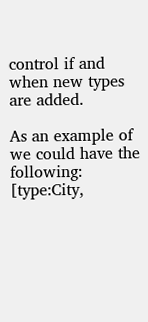control if and when new types are added.

As an example of we could have the following:
[type:City,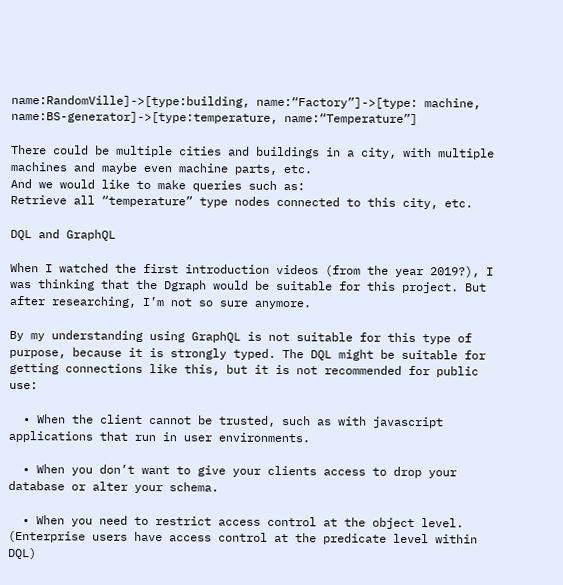name:RandomVille]->[type:building, name:“Factory”]->[type: machine, name:BS-generator]->[type:temperature, name:“Temperature”]

There could be multiple cities and buildings in a city, with multiple machines and maybe even machine parts, etc.
And we would like to make queries such as:
Retrieve all “temperature” type nodes connected to this city, etc.

DQL and GraphQL

When I watched the first introduction videos (from the year 2019?), I was thinking that the Dgraph would be suitable for this project. But after researching, I’m not so sure anymore.

By my understanding using GraphQL is not suitable for this type of purpose, because it is strongly typed. The DQL might be suitable for getting connections like this, but it is not recommended for public use:

  • When the client cannot be trusted, such as with javascript applications that run in user environments.

  • When you don’t want to give your clients access to drop your database or alter your schema.

  • When you need to restrict access control at the object level. (Enterprise users have access control at the predicate level within DQL)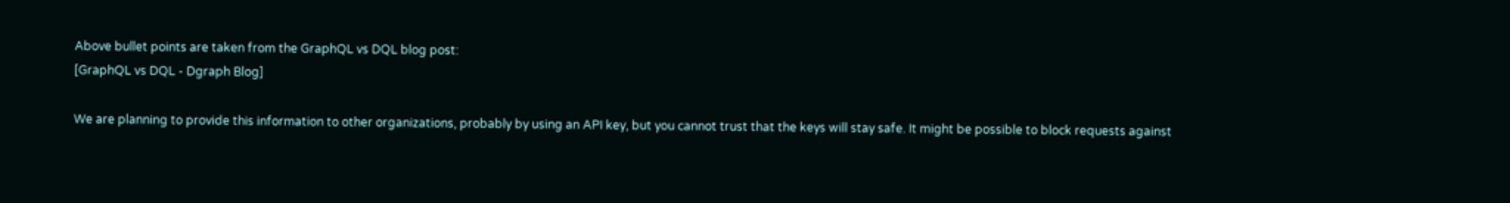Above bullet points are taken from the GraphQL vs DQL blog post:
[GraphQL vs DQL - Dgraph Blog]

We are planning to provide this information to other organizations, probably by using an API key, but you cannot trust that the keys will stay safe. It might be possible to block requests against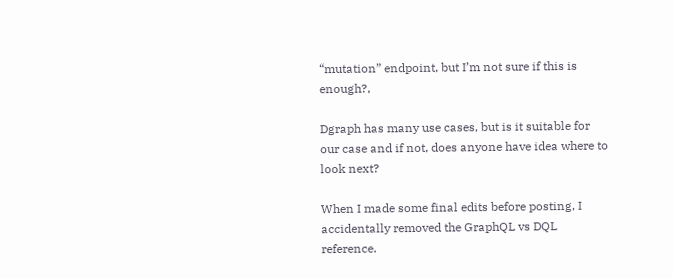“mutation” endpoint, but I’m not sure if this is enough?,

Dgraph has many use cases, but is it suitable for our case and if not, does anyone have idea where to look next?

When I made some final edits before posting, I accidentally removed the GraphQL vs DQL reference.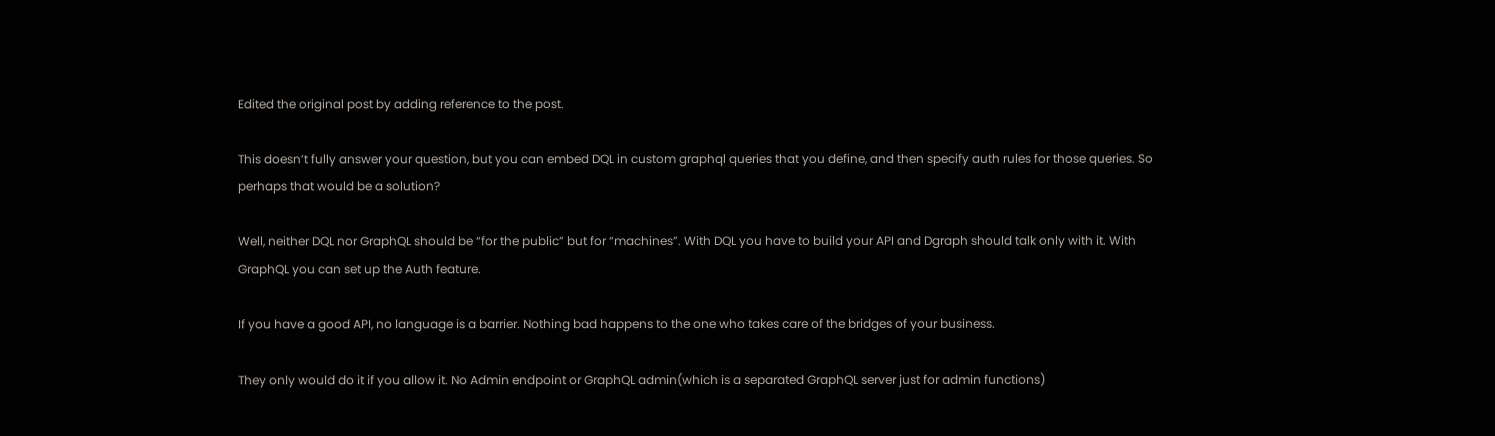Edited the original post by adding reference to the post.

This doesn’t fully answer your question, but you can embed DQL in custom graphql queries that you define, and then specify auth rules for those queries. So perhaps that would be a solution?

Well, neither DQL nor GraphQL should be “for the public” but for “machines”. With DQL you have to build your API and Dgraph should talk only with it. With GraphQL you can set up the Auth feature.

If you have a good API, no language is a barrier. Nothing bad happens to the one who takes care of the bridges of your business.

They only would do it if you allow it. No Admin endpoint or GraphQL admin(which is a separated GraphQL server just for admin functions)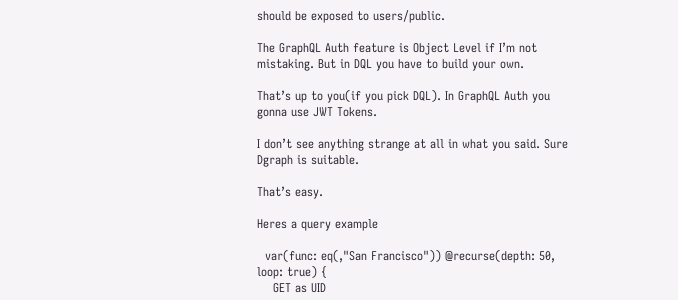should be exposed to users/public.

The GraphQL Auth feature is Object Level if I’m not mistaking. But in DQL you have to build your own.

That’s up to you(if you pick DQL). In GraphQL Auth you gonna use JWT Tokens.

I don’t see anything strange at all in what you said. Sure Dgraph is suitable.

That’s easy.

Heres a query example

  var(func: eq(,"San Francisco")) @recurse(depth: 50, loop: true) {
    GET as UID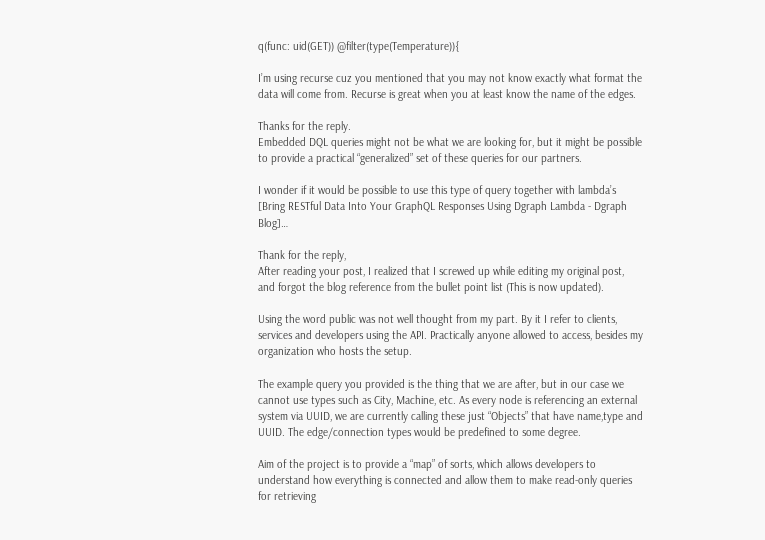q(func: uid(GET)) @filter(type(Temperature)){

I’m using recurse cuz you mentioned that you may not know exactly what format the data will come from. Recurse is great when you at least know the name of the edges.

Thanks for the reply.
Embedded DQL queries might not be what we are looking for, but it might be possible to provide a practical “generalized” set of these queries for our partners.

I wonder if it would be possible to use this type of query together with lambda’s [Bring RESTful Data Into Your GraphQL Responses Using Dgraph Lambda - Dgraph Blog]…

Thank for the reply,
After reading your post, I realized that I screwed up while editing my original post, and forgot the blog reference from the bullet point list (This is now updated).

Using the word public was not well thought from my part. By it I refer to clients, services and developers using the API. Practically anyone allowed to access, besides my organization who hosts the setup.

The example query you provided is the thing that we are after, but in our case we cannot use types such as City, Machine, etc. As every node is referencing an external system via UUID, we are currently calling these just “Objects” that have name,type and UUID. The edge/connection types would be predefined to some degree.

Aim of the project is to provide a “map” of sorts, which allows developers to understand how everything is connected and allow them to make read-only queries for retrieving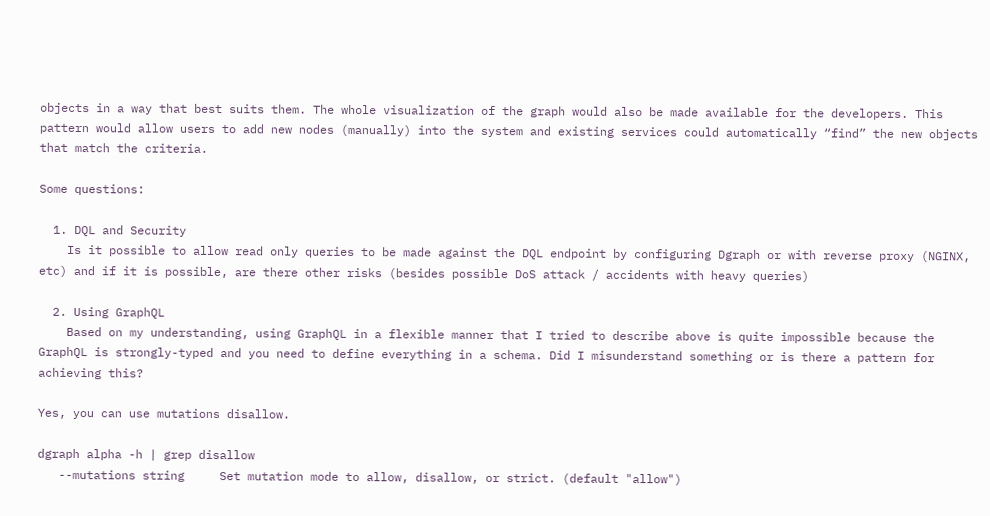objects in a way that best suits them. The whole visualization of the graph would also be made available for the developers. This pattern would allow users to add new nodes (manually) into the system and existing services could automatically “find” the new objects that match the criteria.

Some questions:

  1. DQL and Security
    Is it possible to allow read only queries to be made against the DQL endpoint by configuring Dgraph or with reverse proxy (NGINX, etc) and if it is possible, are there other risks (besides possible DoS attack / accidents with heavy queries)

  2. Using GraphQL
    Based on my understanding, using GraphQL in a flexible manner that I tried to describe above is quite impossible because the GraphQL is strongly-typed and you need to define everything in a schema. Did I misunderstand something or is there a pattern for achieving this?

Yes, you can use mutations disallow.

dgraph alpha -h | grep disallow
   --mutations string     Set mutation mode to allow, disallow, or strict. (default "allow")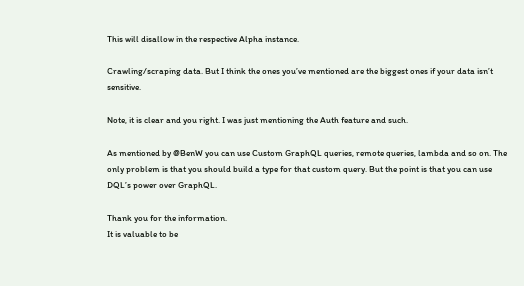This will disallow in the respective Alpha instance.

Crawling/scraping data. But I think the ones you’ve mentioned are the biggest ones if your data isn’t sensitive.

Note, it is clear and you right. I was just mentioning the Auth feature and such.

As mentioned by @BenW you can use Custom GraphQL queries, remote queries, lambda and so on. The only problem is that you should build a type for that custom query. But the point is that you can use DQL’s power over GraphQL.

Thank you for the information.
It is valuable to be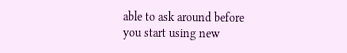able to ask around before you start using new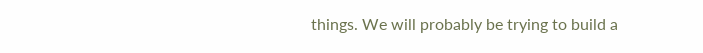things. We will probably be trying to build a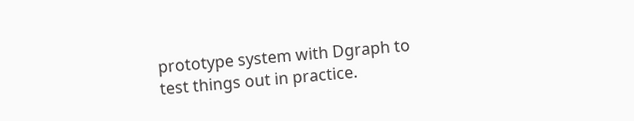prototype system with Dgraph to test things out in practice.